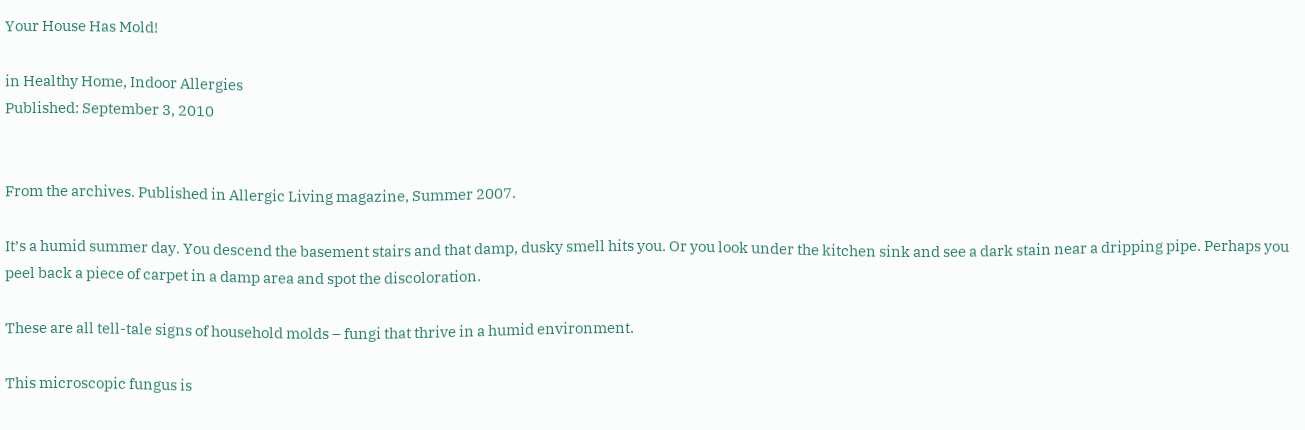Your House Has Mold!

in Healthy Home, Indoor Allergies
Published: September 3, 2010


From the archives. Published in Allergic Living magazine, Summer 2007.

It’s a humid summer day. You descend the basement stairs and that damp, dusky smell hits you. Or you look under the kitchen sink and see a dark stain near a dripping pipe. Perhaps you peel back a piece of carpet in a damp area and spot the discoloration.

These are all tell-tale signs of household molds – fungi that thrive in a humid environment.

This microscopic fungus is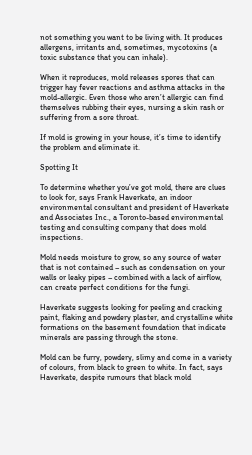not something you want to be living with. It produces allergens, irritants and, sometimes, mycotoxins (a toxic substance that you can inhale).

When it reproduces, mold releases spores that can trigger hay fever reactions and asthma attacks in the mold-allergic. Even those who aren’t allergic can find themselves rubbing their eyes, nursing a skin rash or suffering from a sore throat.

If mold is growing in your house, it’s time to identify the problem and eliminate it.

Spotting It

To determine whether you’ve got mold, there are clues to look for, says Frank Haverkate, an indoor environmental consultant and president of Haverkate and Associates Inc., a Toronto-based environmental testing and consulting company that does mold inspections.

Mold needs moisture to grow, so any source of water that is not contained – such as condensation on your walls or leaky pipes – combined with a lack of airflow, can create perfect conditions for the fungi.

Haverkate suggests looking for peeling and cracking paint, flaking and powdery plaster, and crystalline white formations on the basement foundation that indicate minerals are passing through the stone.

Mold can be furry, powdery, slimy and come in a variety of colours, from black to green to white. In fact, says Haverkate, despite rumours that black mold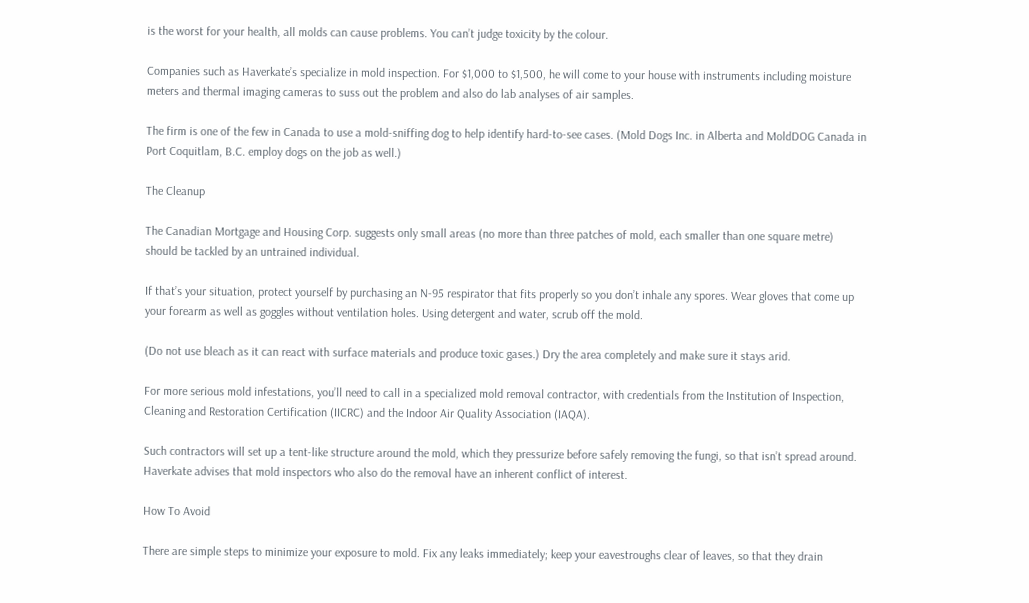is the worst for your health, all molds can cause problems. You can’t judge toxicity by the colour.

Companies such as Haverkate’s specialize in mold inspection. For $1,000 to $1,500, he will come to your house with instruments including moisture meters and thermal imaging cameras to suss out the problem and also do lab analyses of air samples.

The firm is one of the few in Canada to use a mold-sniffing dog to help identify hard-to-see cases. (Mold Dogs Inc. in Alberta and MoldDOG Canada in Port Coquitlam, B.C. employ dogs on the job as well.)

The Cleanup

The Canadian Mortgage and Housing Corp. suggests only small areas (no more than three patches of mold, each smaller than one square metre) should be tackled by an untrained individual.

If that’s your situation, protect yourself by purchasing an N-95 respirator that fits properly so you don’t inhale any spores. Wear gloves that come up your forearm as well as goggles without ventilation holes. Using detergent and water, scrub off the mold.

(Do not use bleach as it can react with surface materials and produce toxic gases.) Dry the area completely and make sure it stays arid.

For more serious mold infestations, you’ll need to call in a specialized mold removal contractor, with credentials from the Institution of Inspection, Cleaning and Restoration Certification (IICRC) and the Indoor Air Quality Association (IAQA).

Such contractors will set up a tent-like structure around the mold, which they pressurize before safely removing the fungi, so that isn’t spread around. Haverkate advises that mold inspectors who also do the removal have an inherent conflict of interest.

How To Avoid

There are simple steps to minimize your exposure to mold. Fix any leaks immediately; keep your eavestroughs clear of leaves, so that they drain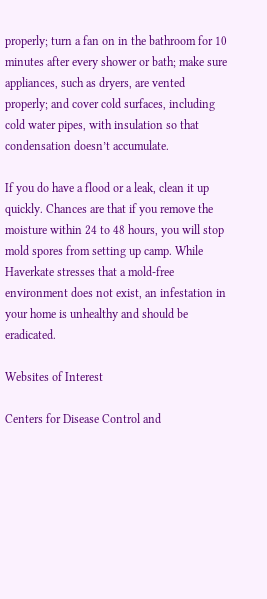properly; turn a fan on in the bathroom for 10 minutes after every shower or bath; make sure appliances, such as dryers, are vented properly; and cover cold surfaces, including cold water pipes, with insulation so that condensation doesn’t accumulate.

If you do have a flood or a leak, clean it up quickly. Chances are that if you remove the moisture within 24 to 48 hours, you will stop mold spores from setting up camp. While Haverkate stresses that a mold-free environment does not exist, an infestation in your home is unhealthy and should be eradicated.

Websites of Interest

Centers for Disease Control and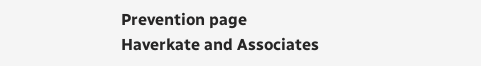Prevention page
Haverkate and Associates